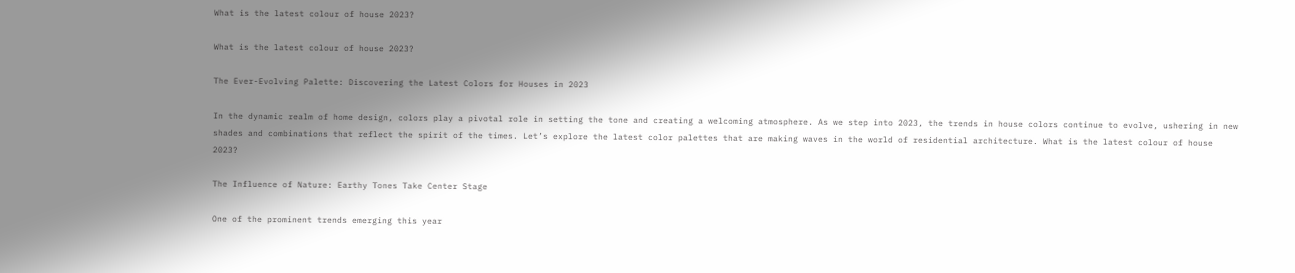What is the latest colour of house 2023?

What is the latest colour of house 2023?

The Ever-Evolving Palette: Discovering the Latest Colors for Houses in 2023

In the dynamic realm of home design, colors play a pivotal role in setting the tone and creating a welcoming atmosphere. As we step into 2023, the trends in house colors continue to evolve, ushering in new shades and combinations that reflect the spirit of the times. Let’s explore the latest color palettes that are making waves in the world of residential architecture. What is the latest colour of house 2023?

The Influence of Nature: Earthy Tones Take Center Stage

One of the prominent trends emerging this year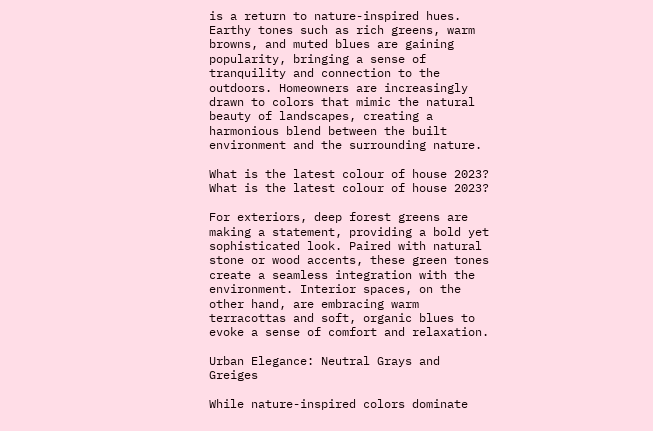is a return to nature-inspired hues. Earthy tones such as rich greens, warm browns, and muted blues are gaining popularity, bringing a sense of tranquility and connection to the outdoors. Homeowners are increasingly drawn to colors that mimic the natural beauty of landscapes, creating a harmonious blend between the built environment and the surrounding nature.

What is the latest colour of house 2023?
What is the latest colour of house 2023?

For exteriors, deep forest greens are making a statement, providing a bold yet sophisticated look. Paired with natural stone or wood accents, these green tones create a seamless integration with the environment. Interior spaces, on the other hand, are embracing warm terracottas and soft, organic blues to evoke a sense of comfort and relaxation.

Urban Elegance: Neutral Grays and Greiges

While nature-inspired colors dominate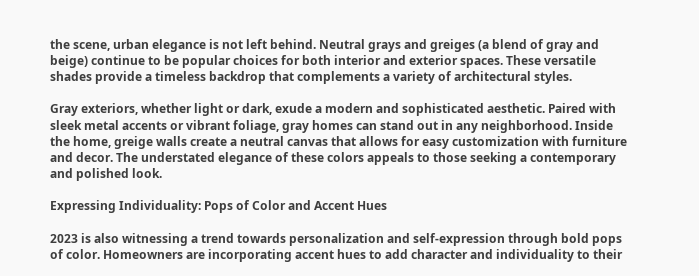the scene, urban elegance is not left behind. Neutral grays and greiges (a blend of gray and beige) continue to be popular choices for both interior and exterior spaces. These versatile shades provide a timeless backdrop that complements a variety of architectural styles.

Gray exteriors, whether light or dark, exude a modern and sophisticated aesthetic. Paired with sleek metal accents or vibrant foliage, gray homes can stand out in any neighborhood. Inside the home, greige walls create a neutral canvas that allows for easy customization with furniture and decor. The understated elegance of these colors appeals to those seeking a contemporary and polished look.

Expressing Individuality: Pops of Color and Accent Hues

2023 is also witnessing a trend towards personalization and self-expression through bold pops of color. Homeowners are incorporating accent hues to add character and individuality to their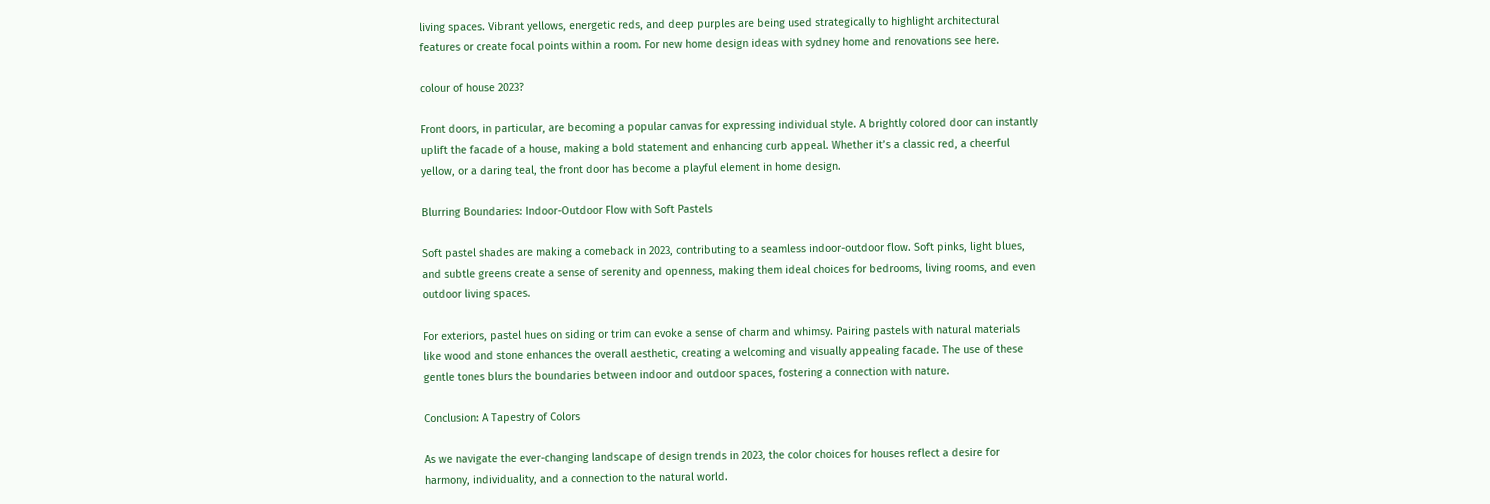living spaces. Vibrant yellows, energetic reds, and deep purples are being used strategically to highlight architectural features or create focal points within a room. For new home design ideas with sydney home and renovations see here.

colour of house 2023?

Front doors, in particular, are becoming a popular canvas for expressing individual style. A brightly colored door can instantly uplift the facade of a house, making a bold statement and enhancing curb appeal. Whether it’s a classic red, a cheerful yellow, or a daring teal, the front door has become a playful element in home design.

Blurring Boundaries: Indoor-Outdoor Flow with Soft Pastels

Soft pastel shades are making a comeback in 2023, contributing to a seamless indoor-outdoor flow. Soft pinks, light blues, and subtle greens create a sense of serenity and openness, making them ideal choices for bedrooms, living rooms, and even outdoor living spaces.

For exteriors, pastel hues on siding or trim can evoke a sense of charm and whimsy. Pairing pastels with natural materials like wood and stone enhances the overall aesthetic, creating a welcoming and visually appealing facade. The use of these gentle tones blurs the boundaries between indoor and outdoor spaces, fostering a connection with nature.

Conclusion: A Tapestry of Colors

As we navigate the ever-changing landscape of design trends in 2023, the color choices for houses reflect a desire for harmony, individuality, and a connection to the natural world.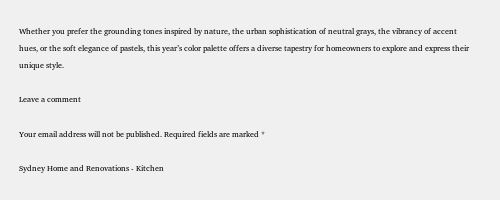Whether you prefer the grounding tones inspired by nature, the urban sophistication of neutral grays, the vibrancy of accent hues, or the soft elegance of pastels, this year’s color palette offers a diverse tapestry for homeowners to explore and express their unique style.

Leave a comment

Your email address will not be published. Required fields are marked *

Sydney Home and Renovations - Kitchen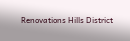Renovations Hills District